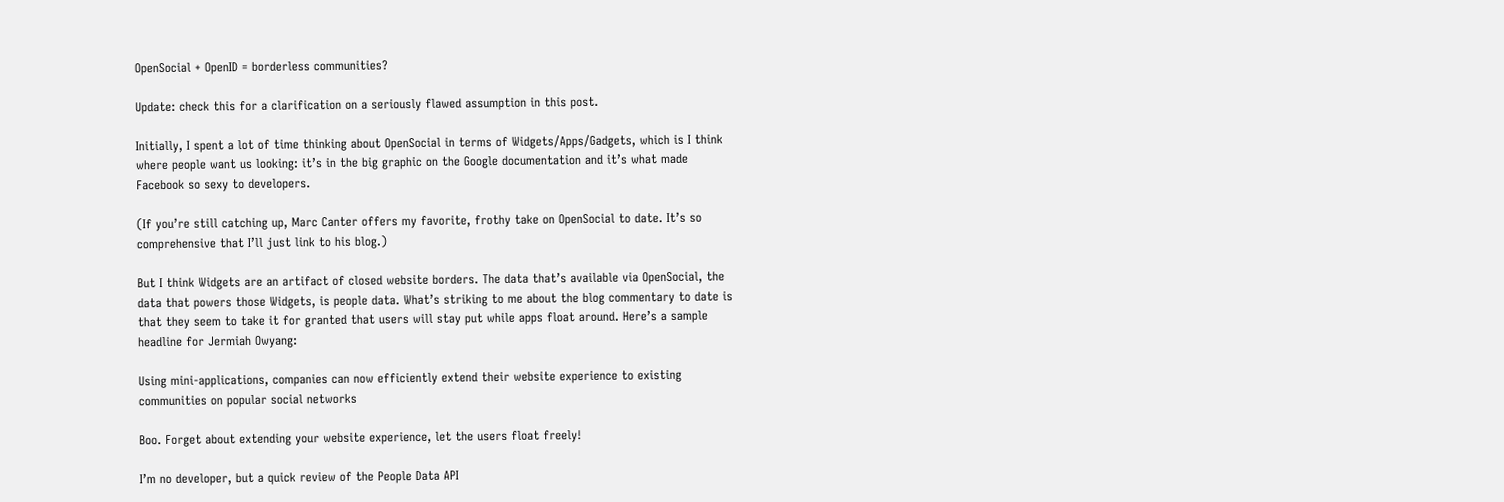OpenSocial + OpenID = borderless communities?

Update: check this for a clarification on a seriously flawed assumption in this post.

Initially, I spent a lot of time thinking about OpenSocial in terms of Widgets/Apps/Gadgets, which is I think where people want us looking: it’s in the big graphic on the Google documentation and it’s what made Facebook so sexy to developers.

(If you’re still catching up, Marc Canter offers my favorite, frothy take on OpenSocial to date. It’s so comprehensive that I’ll just link to his blog.)

But I think Widgets are an artifact of closed website borders. The data that’s available via OpenSocial, the data that powers those Widgets, is people data. What’s striking to me about the blog commentary to date is that they seem to take it for granted that users will stay put while apps float around. Here’s a sample headline for Jermiah Owyang:

Using mini-applications, companies can now efficiently extend their website experience to existing communities on popular social networks

Boo. Forget about extending your website experience, let the users float freely!

I’m no developer, but a quick review of the People Data API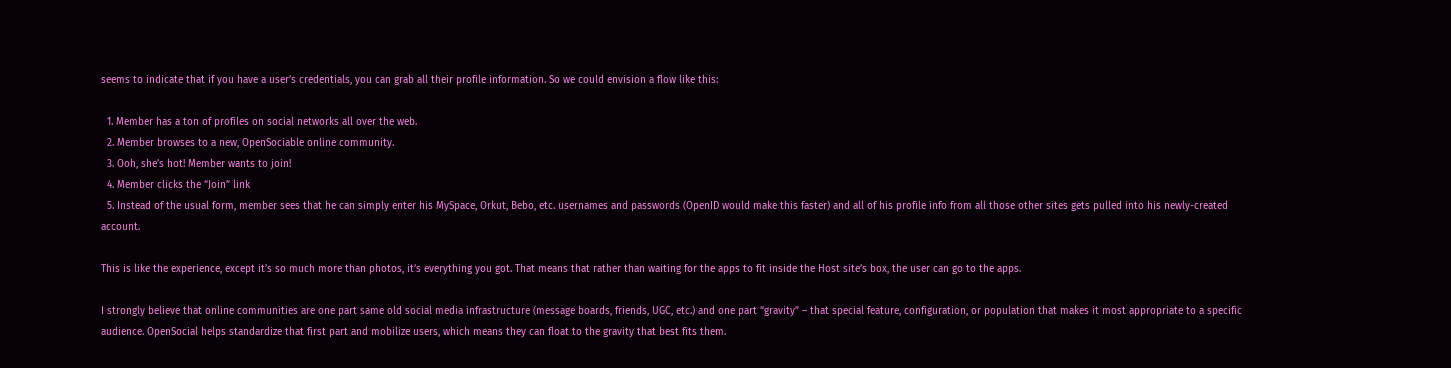seems to indicate that if you have a user’s credentials, you can grab all their profile information. So we could envision a flow like this:

  1. Member has a ton of profiles on social networks all over the web.
  2. Member browses to a new, OpenSociable online community.
  3. Ooh, she’s hot! Member wants to join!
  4. Member clicks the “Join” link
  5. Instead of the usual form, member sees that he can simply enter his MySpace, Orkut, Bebo, etc. usernames and passwords (OpenID would make this faster) and all of his profile info from all those other sites gets pulled into his newly-created account.

This is like the experience, except it’s so much more than photos, it’s everything you got. That means that rather than waiting for the apps to fit inside the Host site’s box, the user can go to the apps.

I strongly believe that online communities are one part same old social media infrastructure (message boards, friends, UGC, etc.) and one part “gravity” – that special feature, configuration, or population that makes it most appropriate to a specific audience. OpenSocial helps standardize that first part and mobilize users, which means they can float to the gravity that best fits them.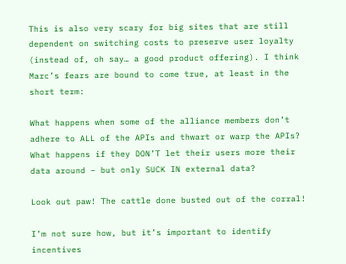This is also very scary for big sites that are still dependent on switching costs to preserve user loyalty (instead of, oh say… a good product offering). I think Marc’s fears are bound to come true, at least in the short term:

What happens when some of the alliance members don’t adhere to ALL of the APIs and thwart or warp the APIs? What happens if they DON’T let their users more their data around – but only SUCK IN external data?

Look out paw! The cattle done busted out of the corral!

I’m not sure how, but it’s important to identify incentives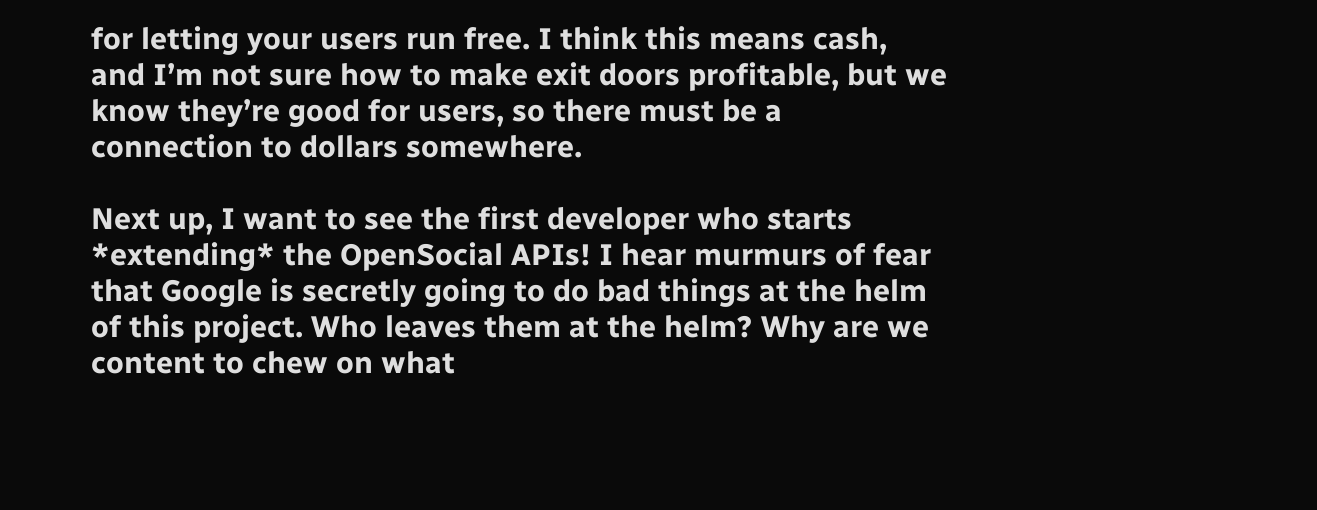for letting your users run free. I think this means cash, and I’m not sure how to make exit doors profitable, but we know they’re good for users, so there must be a connection to dollars somewhere.

Next up, I want to see the first developer who starts *extending* the OpenSocial APIs! I hear murmurs of fear that Google is secretly going to do bad things at the helm of this project. Who leaves them at the helm? Why are we content to chew on what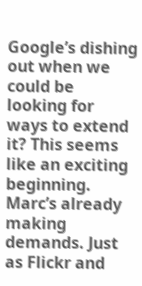Google’s dishing out when we could be looking for ways to extend it? This seems like an exciting beginning. Marc’s already making demands. Just as Flickr and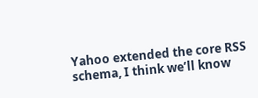Yahoo extended the core RSS schema, I think we’ll know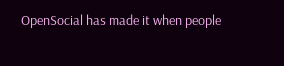OpenSocial has made it when people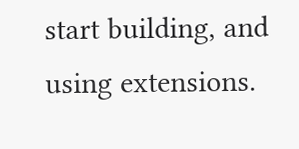start building, and using extensions.